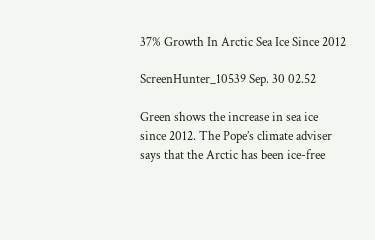37% Growth In Arctic Sea Ice Since 2012

ScreenHunter_10539 Sep. 30 02.52

Green shows the increase in sea ice since 2012. The Pope’s climate adviser says that the Arctic has been ice-free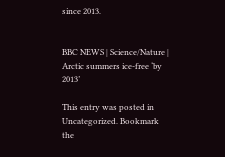since 2013.


BBC NEWS | Science/Nature | Arctic summers ice-free ‘by 2013’

This entry was posted in Uncategorized. Bookmark the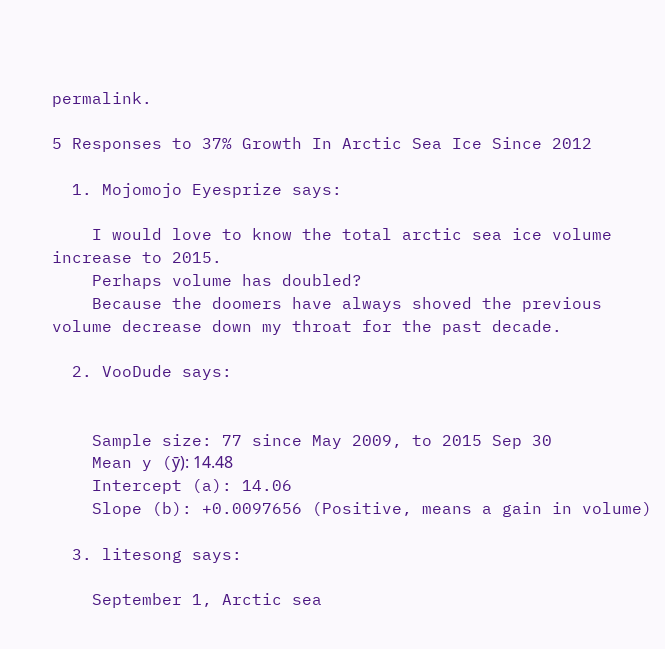permalink.

5 Responses to 37% Growth In Arctic Sea Ice Since 2012

  1. Mojomojo Eyesprize says:

    I would love to know the total arctic sea ice volume increase to 2015.
    Perhaps volume has doubled?
    Because the doomers have always shoved the previous volume decrease down my throat for the past decade.

  2. VooDude says:


    Sample size: 77 since May 2009, to 2015 Sep 30
    Mean y (ȳ): 14.48
    Intercept (a): 14.06
    Slope (b): +0.0097656 (Positive, means a gain in volume)

  3. litesong says:

    September 1, Arctic sea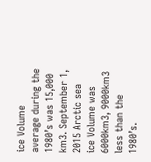ice Volume average during the 1980’s was 15,000 km3. September 1, 2015 Arctic sea ice Volume was 6000km3, 9000km3 less than the 1980’s.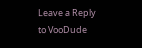Leave a Reply to VooDude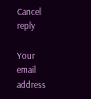Cancel reply

Your email address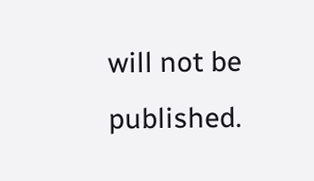will not be published.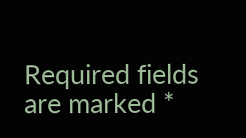Required fields are marked *